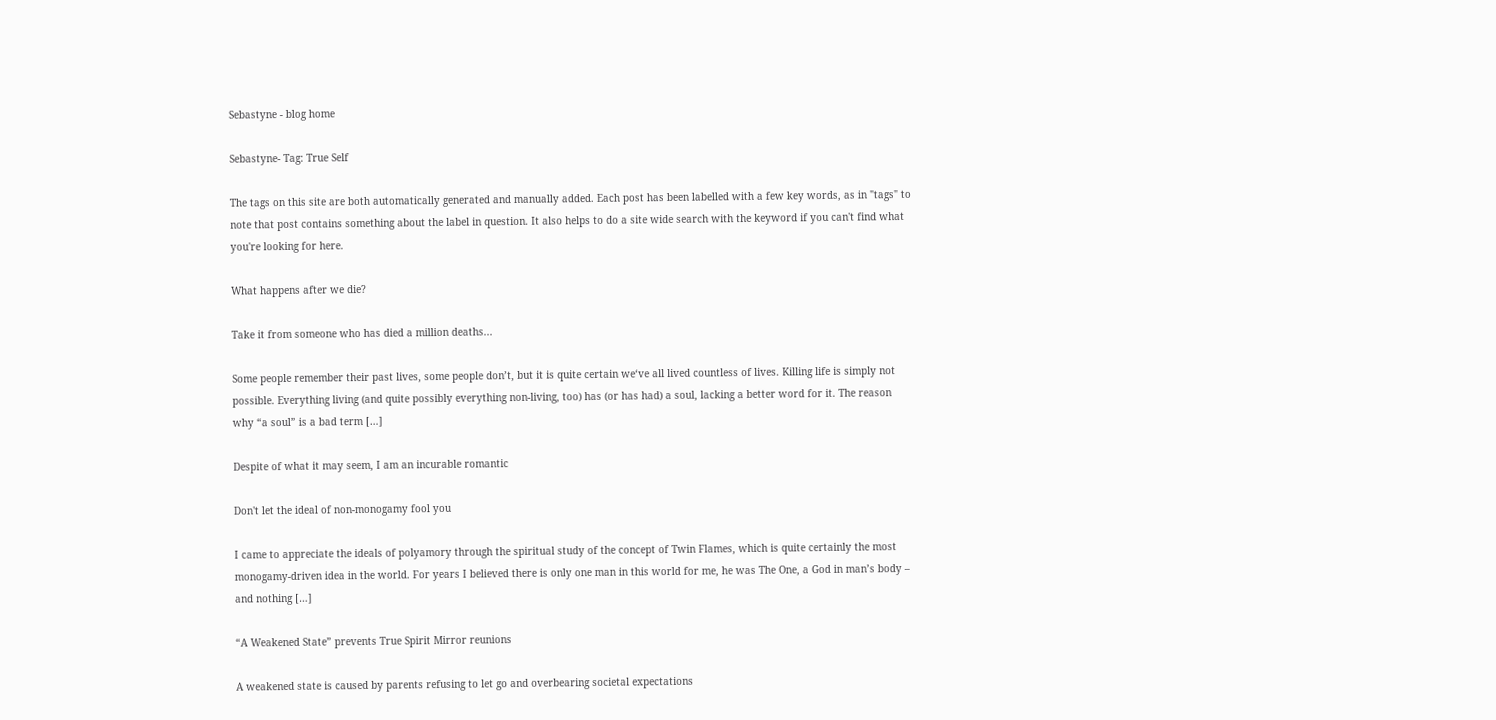Sebastyne - blog home

Sebastyne- Tag: True Self

The tags on this site are both automatically generated and manually added. Each post has been labelled with a few key words, as in "tags" to note that post contains something about the label in question. It also helps to do a site wide search with the keyword if you can't find what you're looking for here.

What happens after we die?

Take it from someone who has died a million deaths...

Some people remember their past lives, some people don’t, but it is quite certain we‘ve all lived countless of lives. Killing life is simply not possible. Everything living (and quite possibly everything non-living, too) has (or has had) a soul, lacking a better word for it. The reason why “a soul” is a bad term […]

Despite of what it may seem, I am an incurable romantic

Don't let the ideal of non-monogamy fool you

I came to appreciate the ideals of polyamory through the spiritual study of the concept of Twin Flames, which is quite certainly the most monogamy-driven idea in the world. For years I believed there is only one man in this world for me, he was The One, a God in man’s body – and nothing […]

“A Weakened State” prevents True Spirit Mirror reunions

A weakened state is caused by parents refusing to let go and overbearing societal expectations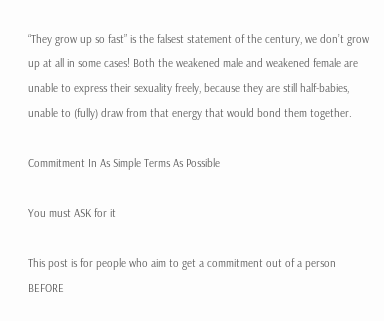“They grow up so fast” is the falsest statement of the century, we don’t grow up at all in some cases! Both the weakened male and weakened female are unable to express their sexuality freely, because they are still half-babies, unable to (fully) draw from that energy that would bond them together.

Commitment In As Simple Terms As Possible

You must ASK for it

This post is for people who aim to get a commitment out of a person BEFORE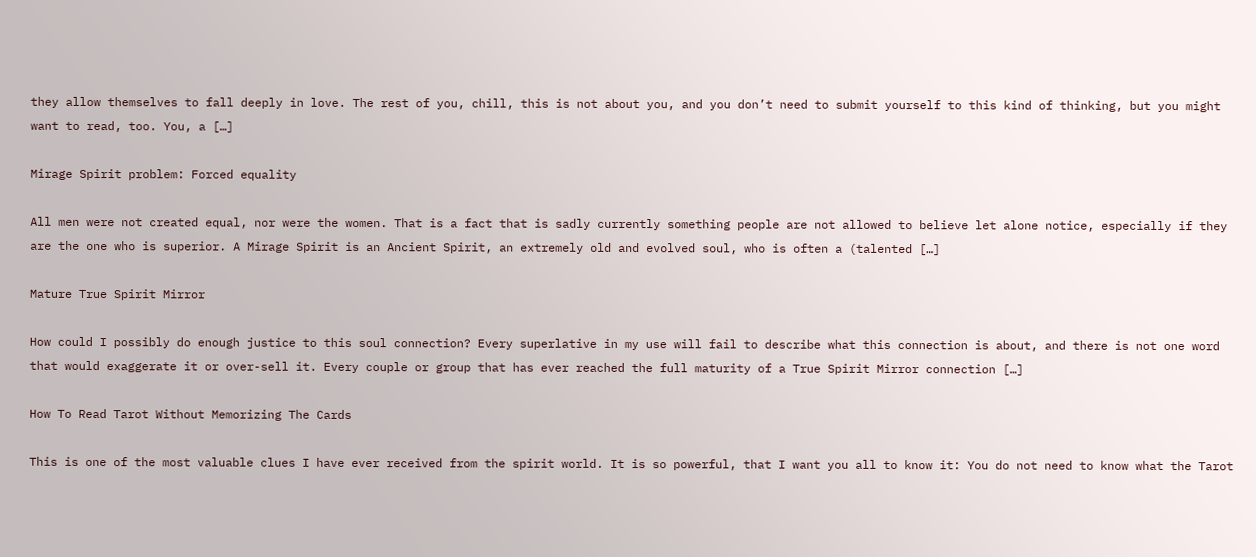they allow themselves to fall deeply in love. The rest of you, chill, this is not about you, and you don’t need to submit yourself to this kind of thinking, but you might want to read, too. You, a […]

Mirage Spirit problem: Forced equality

All men were not created equal, nor were the women. That is a fact that is sadly currently something people are not allowed to believe let alone notice, especially if they are the one who is superior. A Mirage Spirit is an Ancient Spirit, an extremely old and evolved soul, who is often a (talented […]

Mature True Spirit Mirror

How could I possibly do enough justice to this soul connection? Every superlative in my use will fail to describe what this connection is about, and there is not one word that would exaggerate it or over-sell it. Every couple or group that has ever reached the full maturity of a True Spirit Mirror connection […]

How To Read Tarot Without Memorizing The Cards

This is one of the most valuable clues I have ever received from the spirit world. It is so powerful, that I want you all to know it: You do not need to know what the Tarot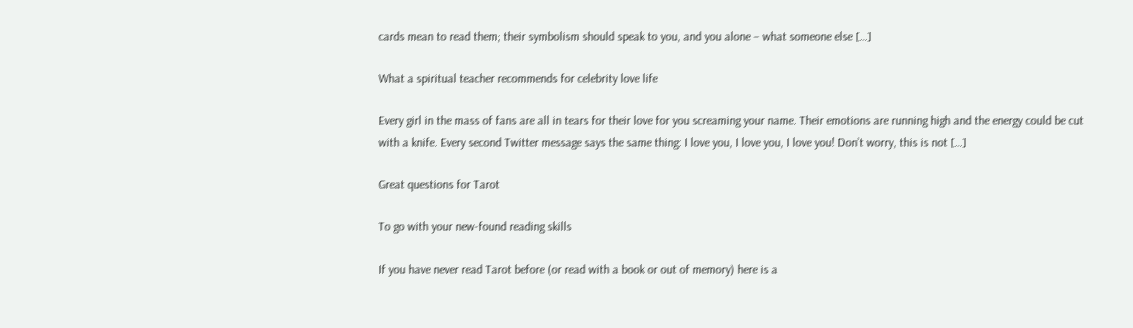cards mean to read them; their symbolism should speak to you, and you alone – what someone else […]

What a spiritual teacher recommends for celebrity love life

Every girl in the mass of fans are all in tears for their love for you screaming your name. Their emotions are running high and the energy could be cut with a knife. Every second Twitter message says the same thing: I love you, I love you, I love you! Don’t worry, this is not […]

Great questions for Tarot

To go with your new-found reading skills

If you have never read Tarot before (or read with a book or out of memory) here is a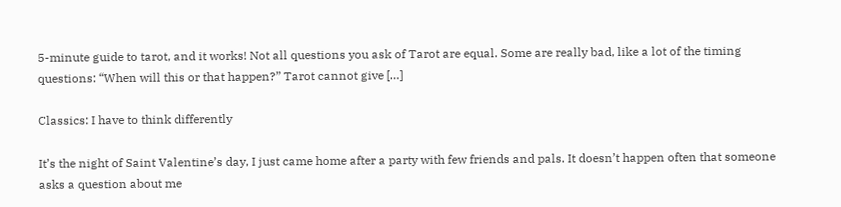5-minute guide to tarot, and it works! Not all questions you ask of Tarot are equal. Some are really bad, like a lot of the timing questions: “When will this or that happen?” Tarot cannot give […]

Classics: I have to think differently

It’s the night of Saint Valentine’s day, I just came home after a party with few friends and pals. It doesn’t happen often that someone asks a question about me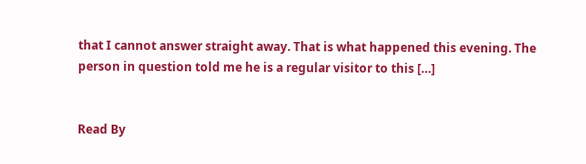that I cannot answer straight away. That is what happened this evening. The person in question told me he is a regular visitor to this […]


Read By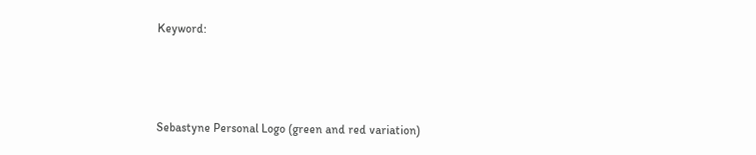Keyword:



Sebastyne Personal Logo (green and red variation)